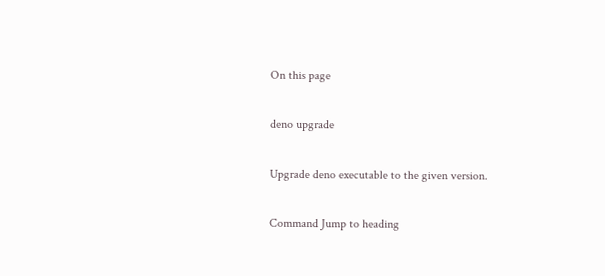On this page

deno upgrade

Upgrade deno executable to the given version.

Command Jump to heading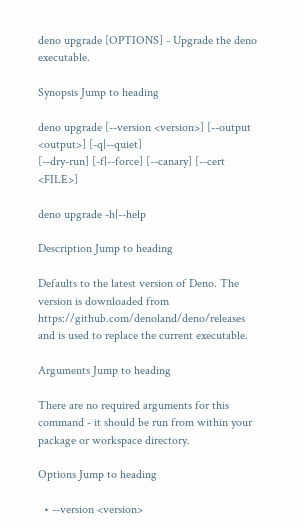deno upgrade [OPTIONS] - Upgrade the deno executable.

Synopsis Jump to heading

deno upgrade [--version <version>] [--output <output>] [-q|--quiet]
[--dry-run] [-f|--force] [--canary] [--cert <FILE>]

deno upgrade -h|--help

Description Jump to heading

Defaults to the latest version of Deno. The version is downloaded from https://github.com/denoland/deno/releases and is used to replace the current executable.

Arguments Jump to heading

There are no required arguments for this command - it should be run from within your package or workspace directory.

Options Jump to heading

  • --version <version>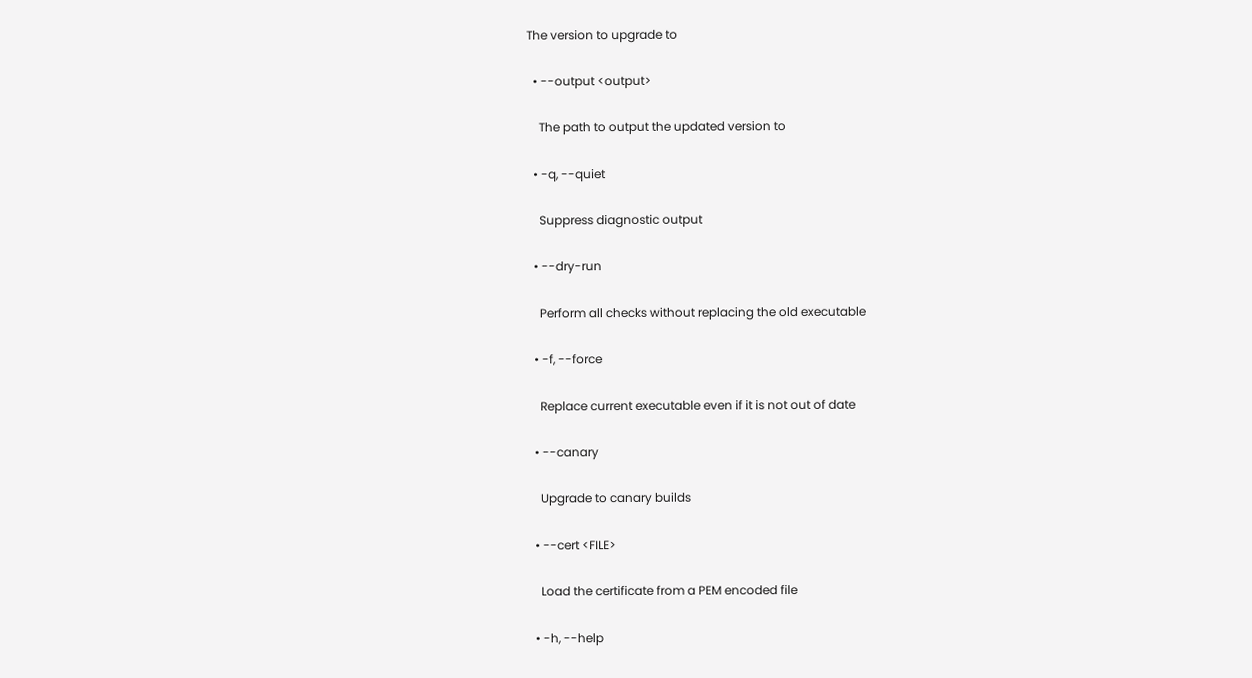The version to upgrade to

  • --output <output>

    The path to output the updated version to

  • -q, --quiet

    Suppress diagnostic output

  • --dry-run

    Perform all checks without replacing the old executable

  • -f, --force

    Replace current executable even if it is not out of date

  • --canary

    Upgrade to canary builds

  • --cert <FILE>

    Load the certificate from a PEM encoded file

  • -h, --help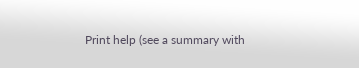Print help (see a summary with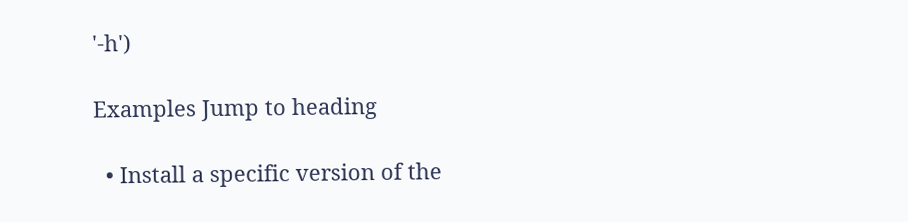'-h')

Examples Jump to heading

  • Install a specific version of the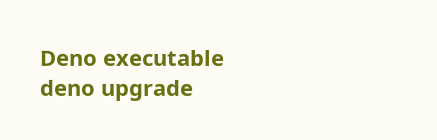Deno executable
deno upgrade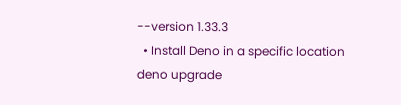--version 1.33.3
  • Install Deno in a specific location
deno upgrade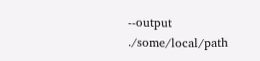--output ./some/local/path